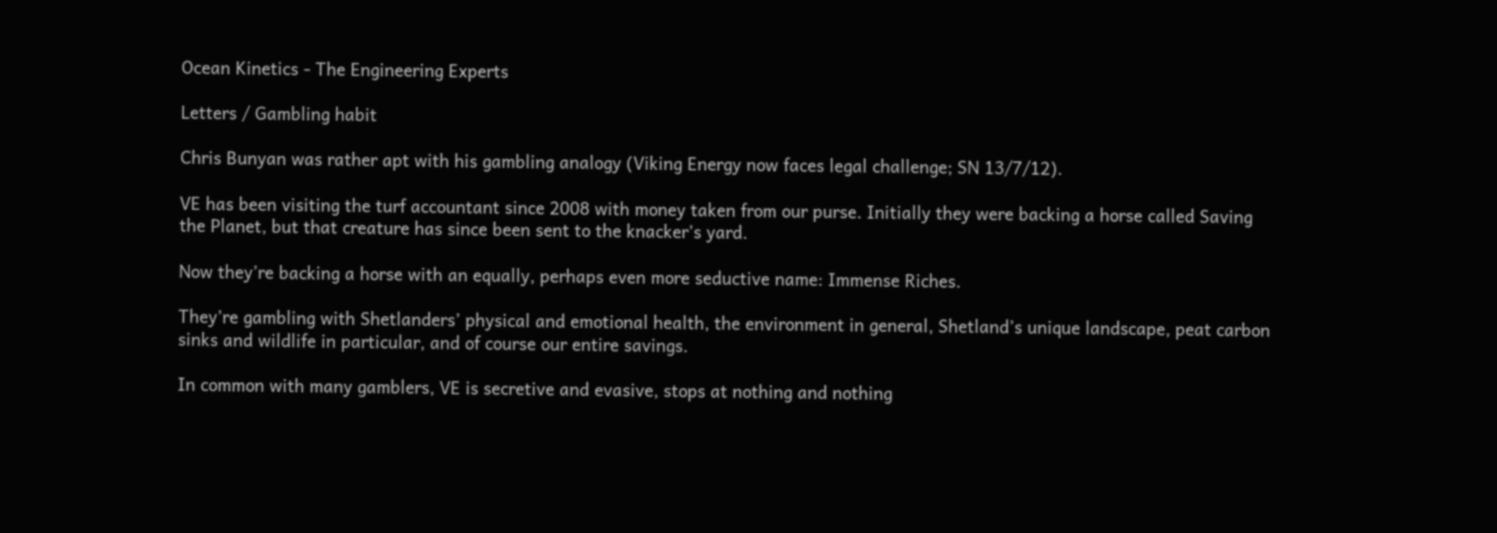Ocean Kinetics - The Engineering Experts

Letters / Gambling habit

Chris Bunyan was rather apt with his gambling analogy (Viking Energy now faces legal challenge; SN 13/7/12).

VE has been visiting the turf accountant since 2008 with money taken from our purse. Initially they were backing a horse called Saving the Planet, but that creature has since been sent to the knacker’s yard.

Now they’re backing a horse with an equally, perhaps even more seductive name: Immense Riches.

They’re gambling with Shetlanders’ physical and emotional health, the environment in general, Shetland’s unique landscape, peat carbon sinks and wildlife in particular, and of course our entire savings.

In common with many gamblers, VE is secretive and evasive, stops at nothing and nothing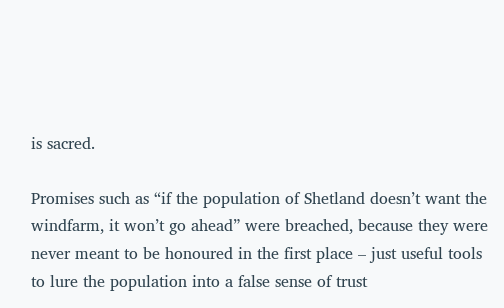is sacred.

Promises such as “if the population of Shetland doesn’t want the windfarm, it won’t go ahead” were breached, because they were never meant to be honoured in the first place – just useful tools to lure the population into a false sense of trust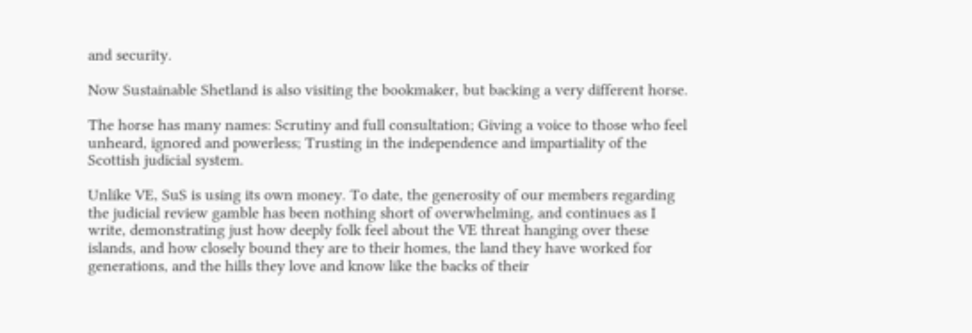and security.

Now Sustainable Shetland is also visiting the bookmaker, but backing a very different horse.

The horse has many names: Scrutiny and full consultation; Giving a voice to those who feel unheard, ignored and powerless; Trusting in the independence and impartiality of the Scottish judicial system.

Unlike VE, SuS is using its own money. To date, the generosity of our members regarding the judicial review gamble has been nothing short of overwhelming, and continues as I write, demonstrating just how deeply folk feel about the VE threat hanging over these islands, and how closely bound they are to their homes, the land they have worked for generations, and the hills they love and know like the backs of their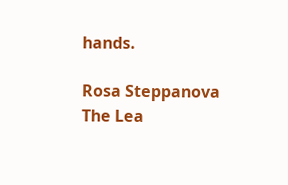hands.

Rosa Steppanova
The Lea